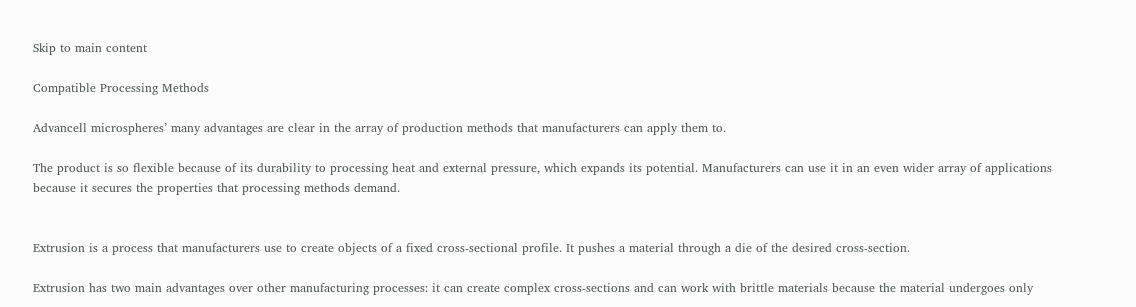Skip to main content

Compatible Processing Methods

Advancell microspheres’ many advantages are clear in the array of production methods that manufacturers can apply them to.

The product is so flexible because of its durability to processing heat and external pressure, which expands its potential. Manufacturers can use it in an even wider array of applications because it secures the properties that processing methods demand.


Extrusion is a process that manufacturers use to create objects of a fixed cross-sectional profile. It pushes a material through a die of the desired cross-section.

Extrusion has two main advantages over other manufacturing processes: it can create complex cross-sections and can work with brittle materials because the material undergoes only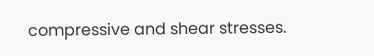compressive and shear stresses.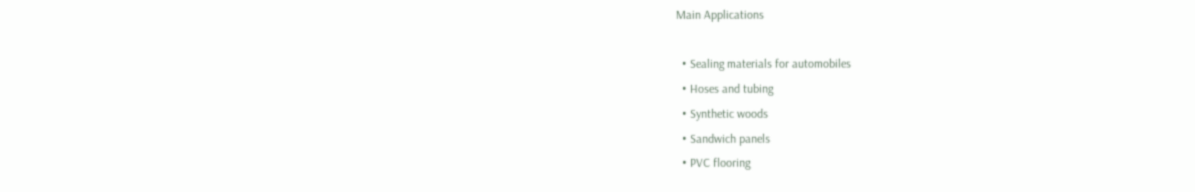Main Applications

  • Sealing materials for automobiles
  • Hoses and tubing
  • Synthetic woods
  • Sandwich panels
  • PVC flooring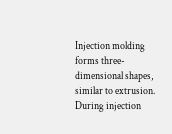Injection molding forms three-dimensional shapes, similar to extrusion. During injection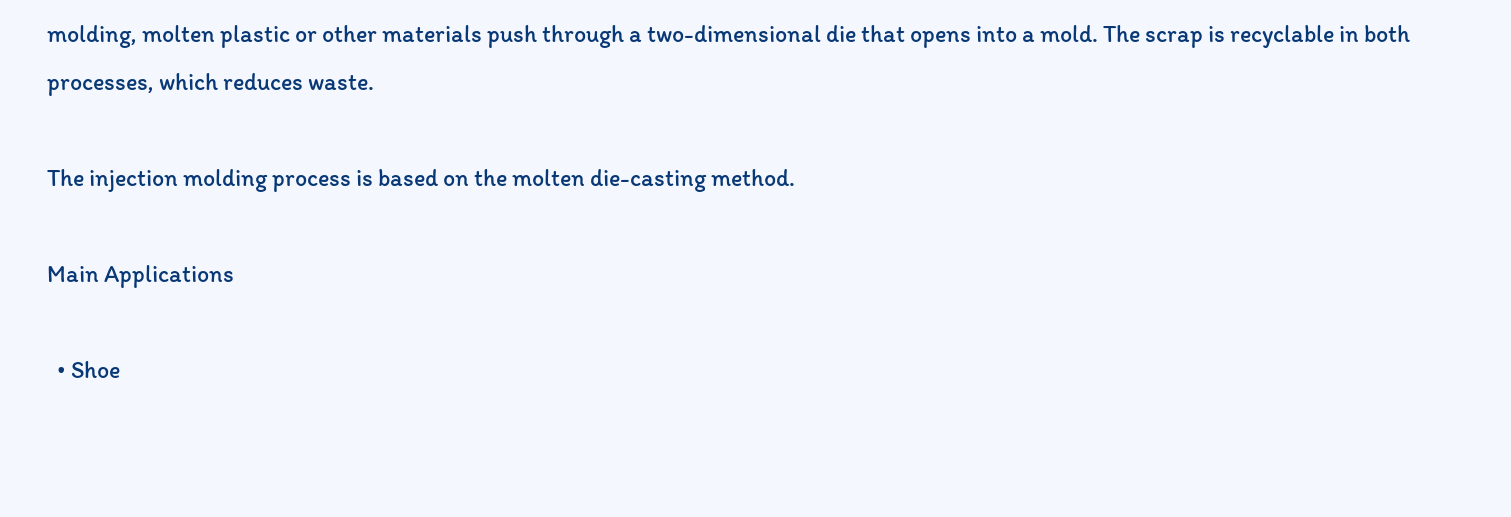molding, molten plastic or other materials push through a two-dimensional die that opens into a mold. The scrap is recyclable in both processes, which reduces waste.

The injection molding process is based on the molten die-casting method.

Main Applications

  • Shoe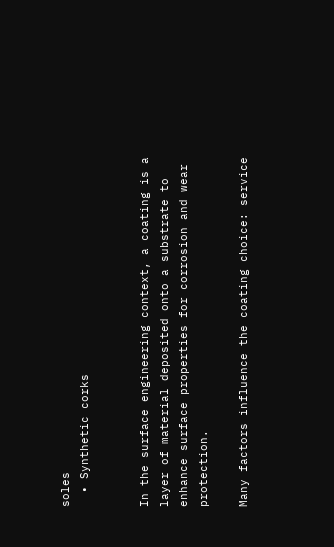soles
  • Synthetic corks


In the surface engineering context, a coating is a layer of material deposited onto a substrate to enhance surface properties for corrosion and wear protection.

Many factors influence the coating choice: service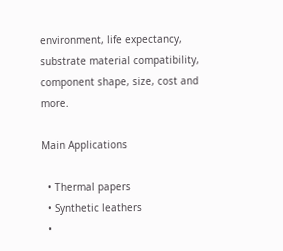environment, life expectancy, substrate material compatibility, component shape, size, cost and more.

Main Applications

  • Thermal papers
  • Synthetic leathers
  •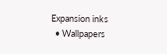Expansion inks
  • Wallpapers